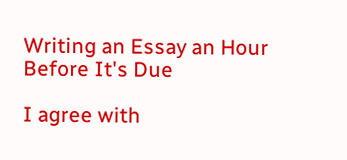Writing an Essay an Hour Before It's Due

I agree with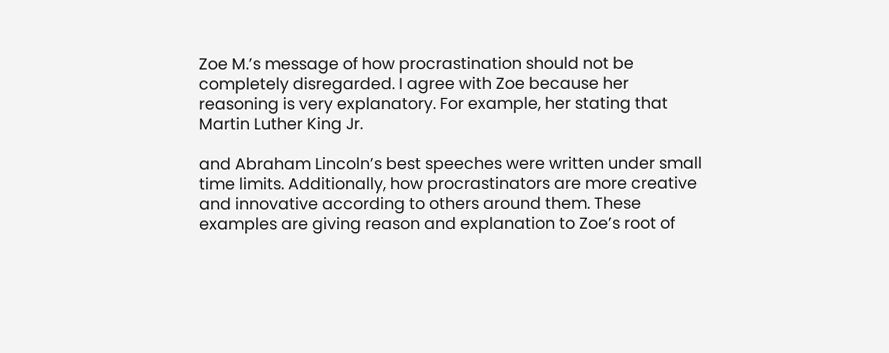Zoe M.’s message of how procrastination should not be completely disregarded. I agree with Zoe because her reasoning is very explanatory. For example, her stating that Martin Luther King Jr.

and Abraham Lincoln’s best speeches were written under small time limits. Additionally, how procrastinators are more creative and innovative according to others around them. These examples are giving reason and explanation to Zoe’s root of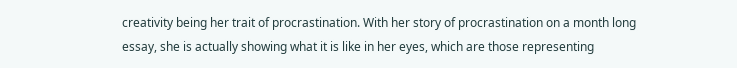creativity being her trait of procrastination. With her story of procrastination on a month long essay, she is actually showing what it is like in her eyes, which are those representing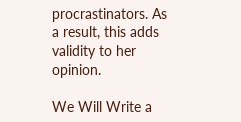procrastinators. As a result, this adds validity to her opinion.

We Will Write a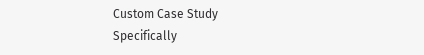Custom Case Study Specifically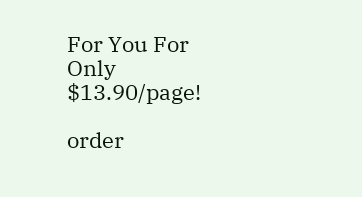For You For Only $13.90/page!

order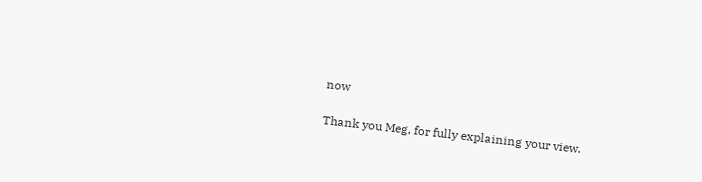now

Thank you Meg, for fully explaining your view.